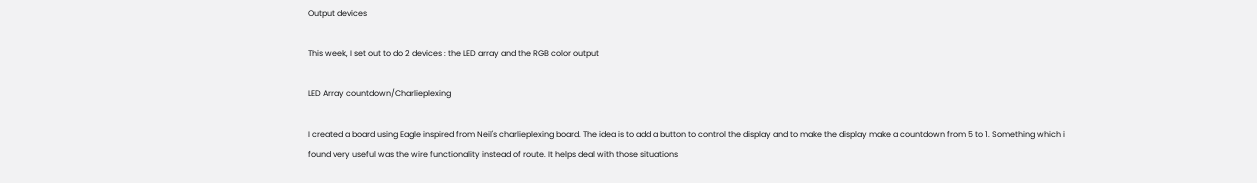Output devices

This week, I set out to do 2 devices : the LED array and the RGB color output

LED Array countdown/Charlieplexing

I created a board using Eagle inspired from Neil's charlieplexing board. The idea is to add a button to control the display and to make the display make a countdown from 5 to 1. Something which i found very useful was the wire functionality instead of route. It helps deal with those situations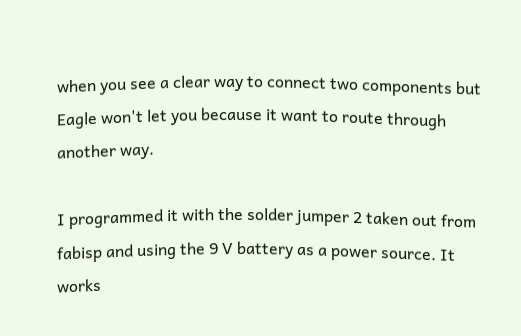when you see a clear way to connect two components but Eagle won't let you because it want to route through another way.

I programmed it with the solder jumper 2 taken out from fabisp and using the 9 V battery as a power source. It works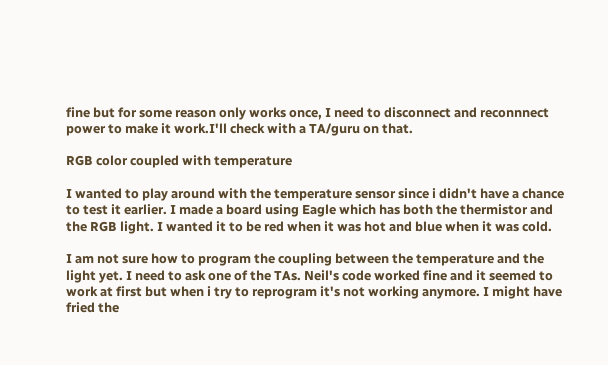fine but for some reason only works once, I need to disconnect and reconnnect power to make it work.I'll check with a TA/guru on that.

RGB color coupled with temperature

I wanted to play around with the temperature sensor since i didn't have a chance to test it earlier. I made a board using Eagle which has both the thermistor and the RGB light. I wanted it to be red when it was hot and blue when it was cold.

I am not sure how to program the coupling between the temperature and the light yet. I need to ask one of the TAs. Neil's code worked fine and it seemed to work at first but when i try to reprogram it's not working anymore. I might have fried the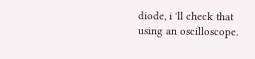diode, i 'll check that using an oscilloscope.